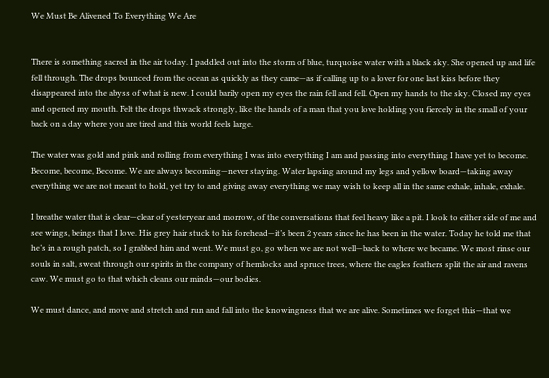We Must Be Alivened To Everything We Are


There is something sacred in the air today. I paddled out into the storm of blue, turquoise water with a black sky. She opened up and life fell through. The drops bounced from the ocean as quickly as they came—as if calling up to a lover for one last kiss before they disappeared into the abyss of what is new. I could barily open my eyes the rain fell and fell. Open my hands to the sky. Closed my eyes and opened my mouth. Felt the drops thwack strongly, like the hands of a man that you love holding you fiercely in the small of your back on a day where you are tired and this world feels large.

The water was gold and pink and rolling from everything I was into everything I am and passing into everything I have yet to become. Become, become, Become. We are always becoming—never staying. Water lapsing around my legs and yellow board—taking away everything we are not meant to hold, yet try to and giving away everything we may wish to keep all in the same exhale, inhale, exhale.

I breathe water that is clear—clear of yesteryear and morrow, of the conversations that feel heavy like a pit. I look to either side of me and see wings, beings that I love. His grey hair stuck to his forehead—it’s been 2 years since he has been in the water. Today he told me that he’s in a rough patch, so I grabbed him and went. We must go, go when we are not well—back to where we became. We most rinse our souls in salt, sweat through our spirits in the company of hemlocks and spruce trees, where the eagles feathers split the air and ravens caw. We must go to that which cleans our minds—our bodies.

We must dance, and move and stretch and run and fall into the knowingness that we are alive. Sometimes we forget this—that we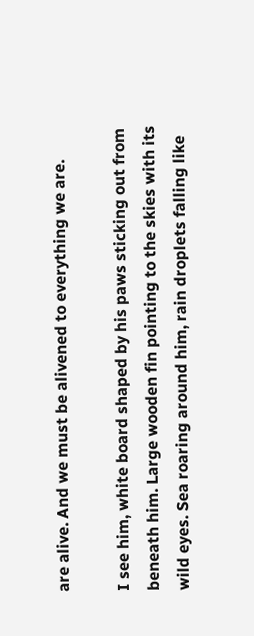are alive. And we must be alivened to everything we are.

I see him, white board shaped by his paws sticking out from beneath him. Large wooden fin pointing to the skies with its wild eyes. Sea roaring around him, rain droplets falling like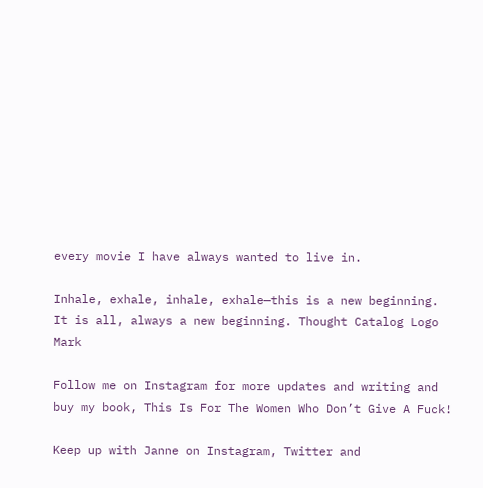every movie I have always wanted to live in.

Inhale, exhale, inhale, exhale—this is a new beginning. It is all, always a new beginning. Thought Catalog Logo Mark

Follow me on Instagram for more updates and writing and buy my book, This Is For The Women Who Don’t Give A Fuck!

Keep up with Janne on Instagram, Twitter and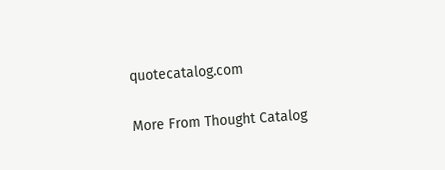quotecatalog.com

More From Thought Catalog